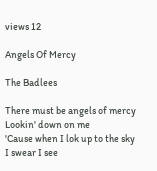views 12

Angels Of Mercy

The Badlees

There must be angels of mercy
Lookin' down on me
'Cause when I lok up to the sky
I swear I see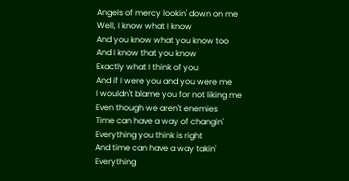Angels of mercy lookin' down on me
Well, I know what I know
And you know what you know too
And I know that you know
Exactly what I think of you
And if I were you and you were me
I wouldn't blame you for not liking me
Even though we aren't enemies
Time can have a way of changin'
Everything you think is right
And time can have a way takin'
Everything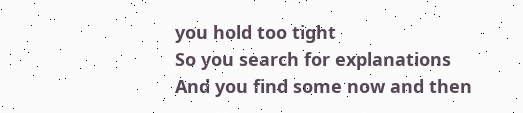you hold too tight
So you search for explanations
And you find some now and then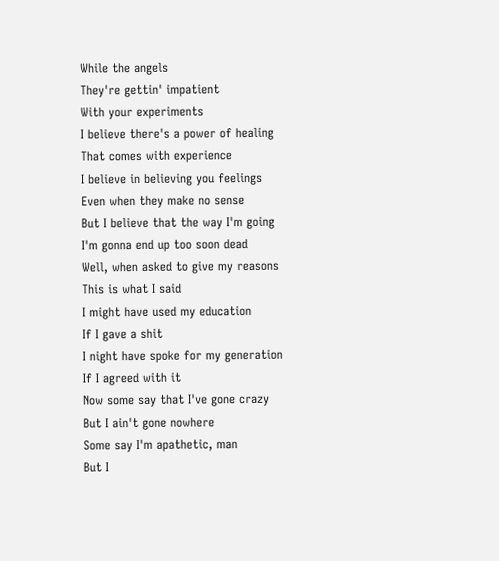While the angels
They're gettin' impatient
With your experiments
I believe there's a power of healing
That comes with experience
I believe in believing you feelings
Even when they make no sense
But I believe that the way I'm going
I'm gonna end up too soon dead
Well, when asked to give my reasons
This is what I said
I might have used my education
If I gave a shit
I night have spoke for my generation
If I agreed with it
Now some say that I've gone crazy
But I ain't gone nowhere
Some say I'm apathetic, man
But I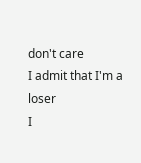don't care
I admit that I'm a loser
I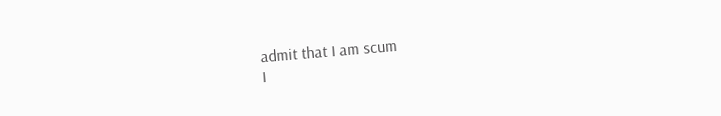admit that I am scum
I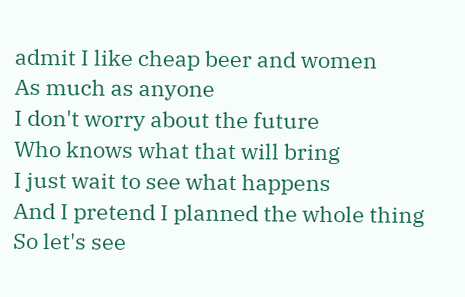admit I like cheap beer and women
As much as anyone
I don't worry about the future
Who knows what that will bring
I just wait to see what happens
And I pretend I planned the whole thing
So let's see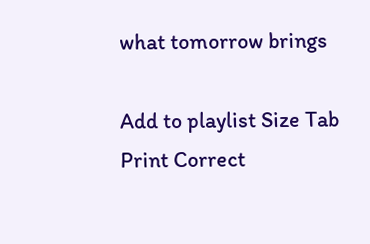what tomorrow brings

Add to playlist Size Tab Print Correct